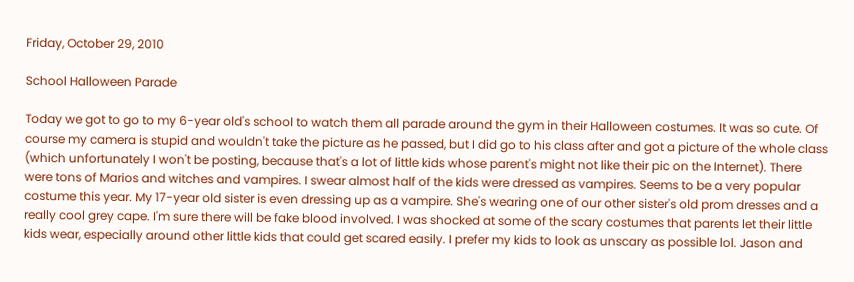Friday, October 29, 2010

School Halloween Parade

Today we got to go to my 6-year old's school to watch them all parade around the gym in their Halloween costumes. It was so cute. Of course my camera is stupid and wouldn't take the picture as he passed, but I did go to his class after and got a picture of the whole class (which unfortunately I won't be posting, because that's a lot of little kids whose parent's might not like their pic on the Internet). There were tons of Marios and witches and vampires. I swear almost half of the kids were dressed as vampires. Seems to be a very popular costume this year. My 17-year old sister is even dressing up as a vampire. She's wearing one of our other sister's old prom dresses and a really cool grey cape. I'm sure there will be fake blood involved. I was shocked at some of the scary costumes that parents let their little kids wear, especially around other little kids that could get scared easily. I prefer my kids to look as unscary as possible lol. Jason and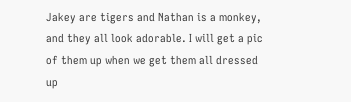Jakey are tigers and Nathan is a monkey, and they all look adorable. I will get a pic of them up when we get them all dressed up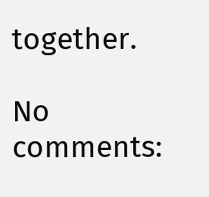together.

No comments: